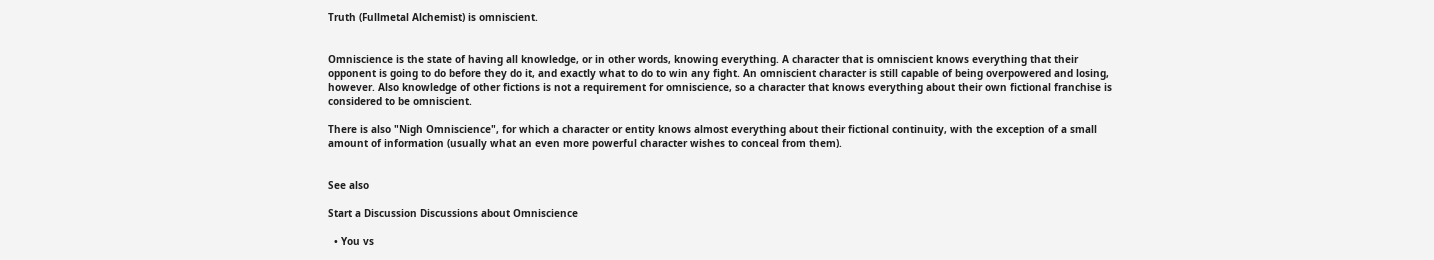Truth (Fullmetal Alchemist) is omniscient.


Omniscience is the state of having all knowledge, or in other words, knowing everything. A character that is omniscient knows everything that their opponent is going to do before they do it, and exactly what to do to win any fight. An omniscient character is still capable of being overpowered and losing, however. Also knowledge of other fictions is not a requirement for omniscience, so a character that knows everything about their own fictional franchise is considered to be omniscient.

There is also "Nigh Omniscience", for which a character or entity knows almost everything about their fictional continuity, with the exception of a small amount of information (usually what an even more powerful character wishes to conceal from them).


See also

Start a Discussion Discussions about Omniscience

  • You vs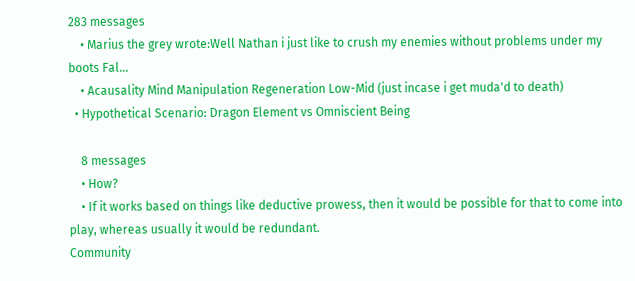283 messages
    • Marius the grey wrote:Well Nathan i just like to crush my enemies without problems under my boots Fal...
    • Acausality Mind Manipulation Regeneration Low-Mid (just incase i get muda'd to death)
  • Hypothetical Scenario: Dragon Element vs Omniscient Being

    8 messages
    • How?
    • If it works based on things like deductive prowess, then it would be possible for that to come into play, whereas usually it would be redundant.
Community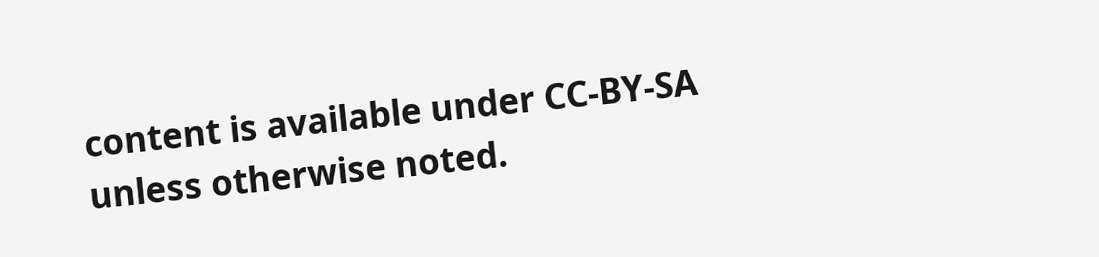content is available under CC-BY-SA unless otherwise noted.